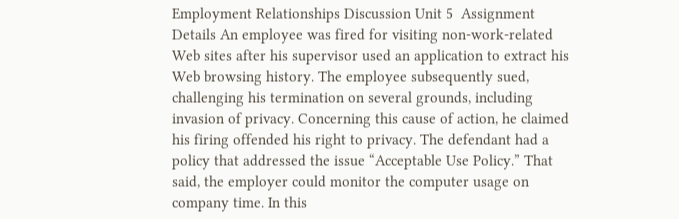Employment Relationships Discussion Unit 5  Assignment Details An employee was fired for visiting non-work-related Web sites after his supervisor used an application to extract his Web browsing history. The employee subsequently sued, challenging his termination on several grounds, including invasion of privacy. Concerning this cause of action, he claimed his firing offended his right to privacy. The defendant had a policy that addressed the issue “Acceptable Use Policy.” That said, the employer could monitor the computer usage on company time. In this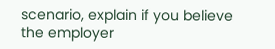scenario, explain if you believe the employer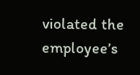violated the employee’s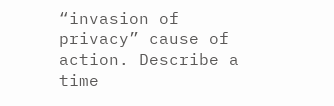“invasion of privacy” cause of action. Describe a time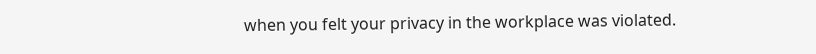when you felt your privacy in the workplace was violated.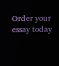Order your essay today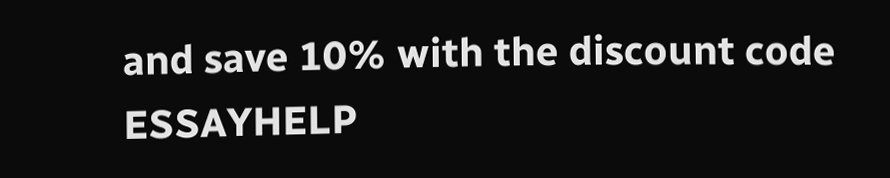and save 10% with the discount code ESSAYHELP